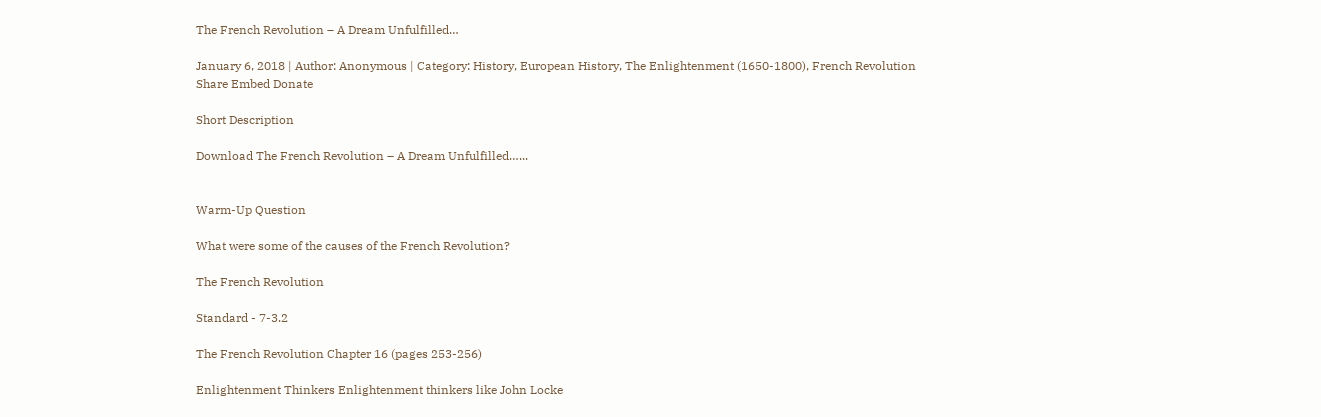The French Revolution – A Dream Unfulfilled…

January 6, 2018 | Author: Anonymous | Category: History, European History, The Enlightenment (1650-1800), French Revolution
Share Embed Donate

Short Description

Download The French Revolution – A Dream Unfulfilled…...


Warm-Up Question

What were some of the causes of the French Revolution?

The French Revolution

Standard - 7-3.2

The French Revolution Chapter 16 (pages 253-256)

Enlightenment Thinkers Enlightenment thinkers like John Locke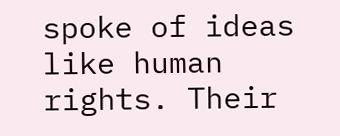spoke of ideas like human rights. Their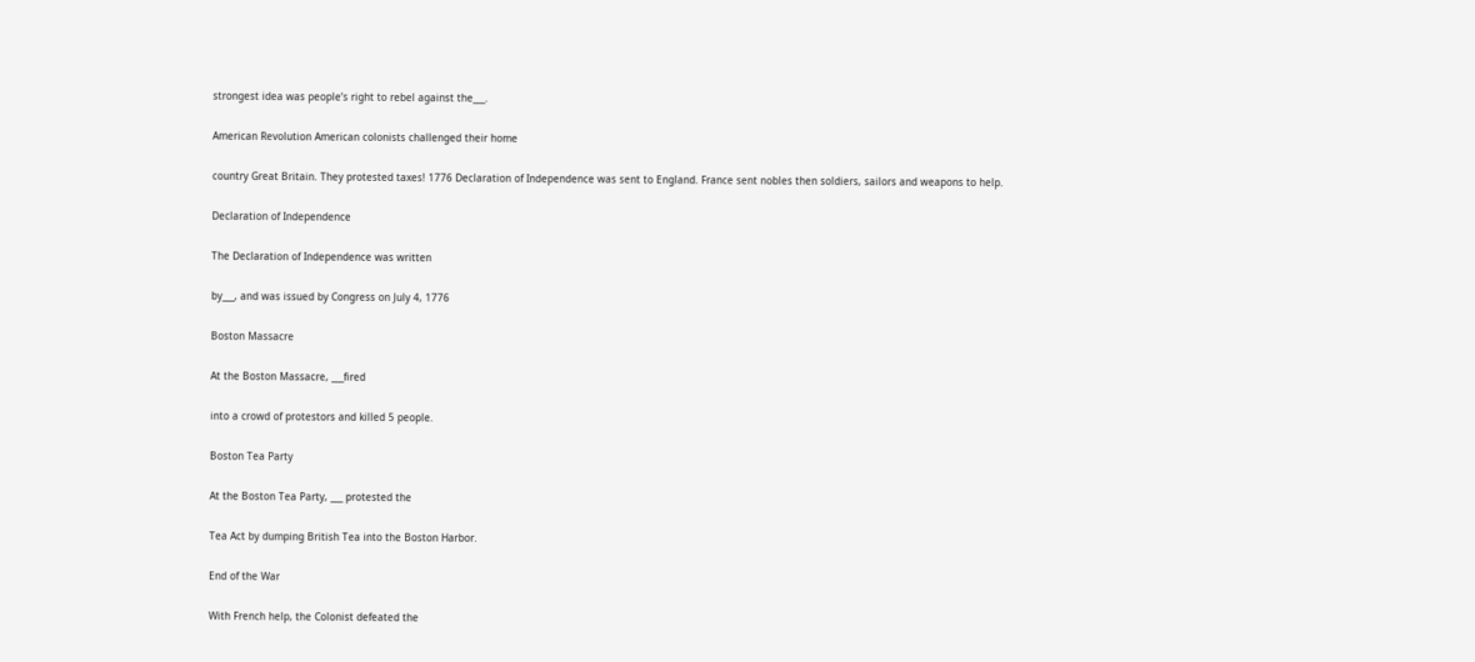strongest idea was people’s right to rebel against the___.

American Revolution American colonists challenged their home

country Great Britain. They protested taxes! 1776 Declaration of Independence was sent to England. France sent nobles then soldiers, sailors and weapons to help.

Declaration of Independence

The Declaration of Independence was written

by___, and was issued by Congress on July 4, 1776

Boston Massacre

At the Boston Massacre, ___fired

into a crowd of protestors and killed 5 people.

Boston Tea Party

At the Boston Tea Party, ___ protested the

Tea Act by dumping British Tea into the Boston Harbor.

End of the War

With French help, the Colonist defeated the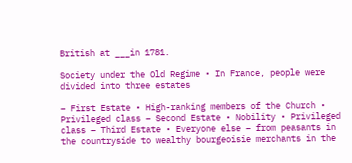British at ___in 1781.

Society under the Old Regime • In France, people were divided into three estates

– First Estate • High-ranking members of the Church • Privileged class – Second Estate • Nobility • Privileged class – Third Estate • Everyone else – from peasants in the countryside to wealthy bourgeoisie merchants in the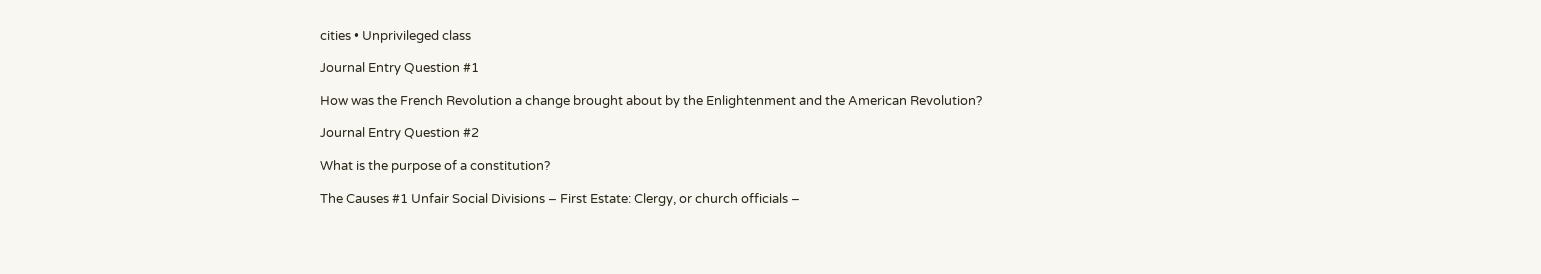cities • Unprivileged class

Journal Entry Question #1

How was the French Revolution a change brought about by the Enlightenment and the American Revolution?

Journal Entry Question #2

What is the purpose of a constitution?

The Causes #1 Unfair Social Divisions – First Estate: Clergy, or church officials –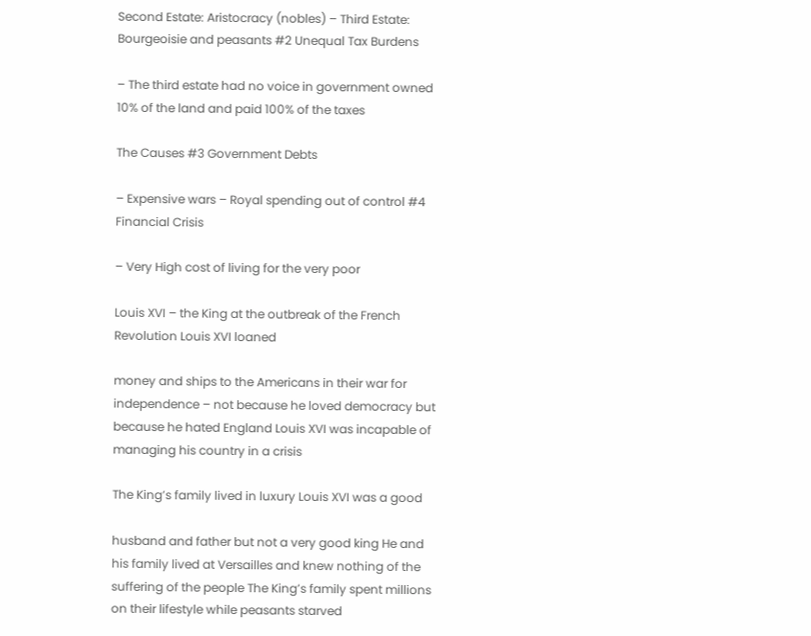Second Estate: Aristocracy (nobles) – Third Estate: Bourgeoisie and peasants #2 Unequal Tax Burdens

– The third estate had no voice in government owned 10% of the land and paid 100% of the taxes

The Causes #3 Government Debts

– Expensive wars – Royal spending out of control #4 Financial Crisis

– Very High cost of living for the very poor

Louis XVI – the King at the outbreak of the French Revolution Louis XVI loaned

money and ships to the Americans in their war for independence – not because he loved democracy but because he hated England Louis XVI was incapable of managing his country in a crisis

The King’s family lived in luxury Louis XVI was a good

husband and father but not a very good king He and his family lived at Versailles and knew nothing of the suffering of the people The King’s family spent millions on their lifestyle while peasants starved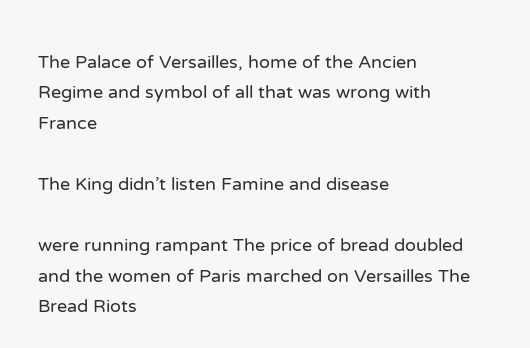The Palace of Versailles, home of the Ancien Regime and symbol of all that was wrong with France

The King didn’t listen Famine and disease

were running rampant The price of bread doubled and the women of Paris marched on Versailles The Bread Riots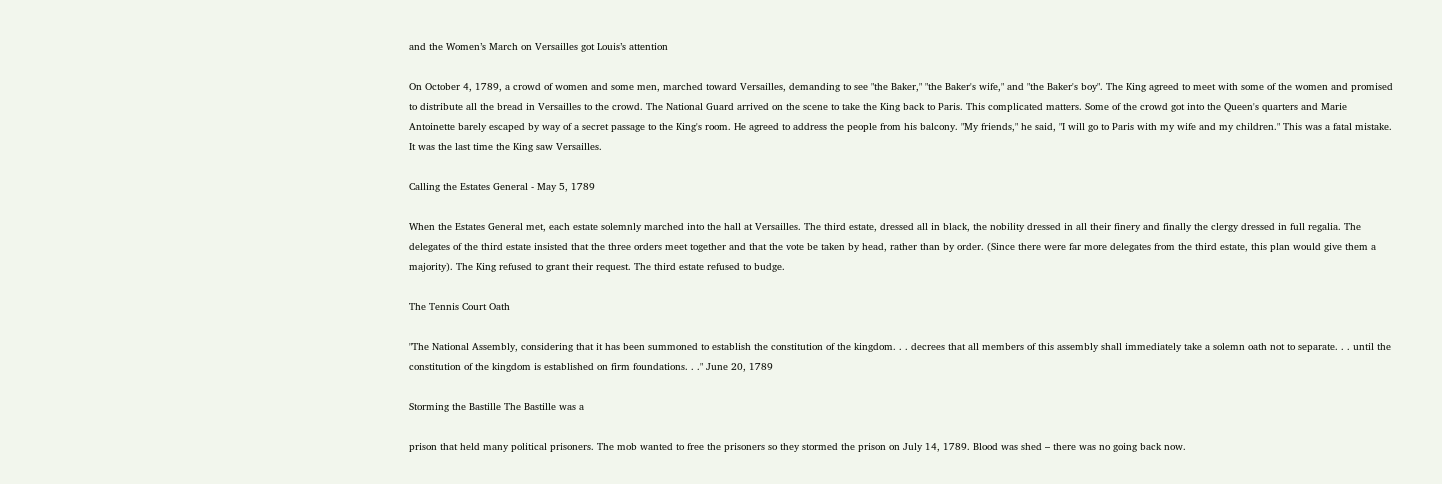and the Women’s March on Versailles got Louis’s attention

On October 4, 1789, a crowd of women and some men, marched toward Versailles, demanding to see "the Baker," "the Baker's wife," and "the Baker's boy". The King agreed to meet with some of the women and promised to distribute all the bread in Versailles to the crowd. The National Guard arrived on the scene to take the King back to Paris. This complicated matters. Some of the crowd got into the Queen's quarters and Marie Antoinette barely escaped by way of a secret passage to the King's room. He agreed to address the people from his balcony. "My friends," he said, "I will go to Paris with my wife and my children." This was a fatal mistake. It was the last time the King saw Versailles.

Calling the Estates General - May 5, 1789

When the Estates General met, each estate solemnly marched into the hall at Versailles. The third estate, dressed all in black, the nobility dressed in all their finery and finally the clergy dressed in full regalia. The delegates of the third estate insisted that the three orders meet together and that the vote be taken by head, rather than by order. (Since there were far more delegates from the third estate, this plan would give them a majority). The King refused to grant their request. The third estate refused to budge.

The Tennis Court Oath

"The National Assembly, considering that it has been summoned to establish the constitution of the kingdom. . . decrees that all members of this assembly shall immediately take a solemn oath not to separate. . . until the constitution of the kingdom is established on firm foundations. . ." June 20, 1789

Storming the Bastille The Bastille was a

prison that held many political prisoners. The mob wanted to free the prisoners so they stormed the prison on July 14, 1789. Blood was shed – there was no going back now.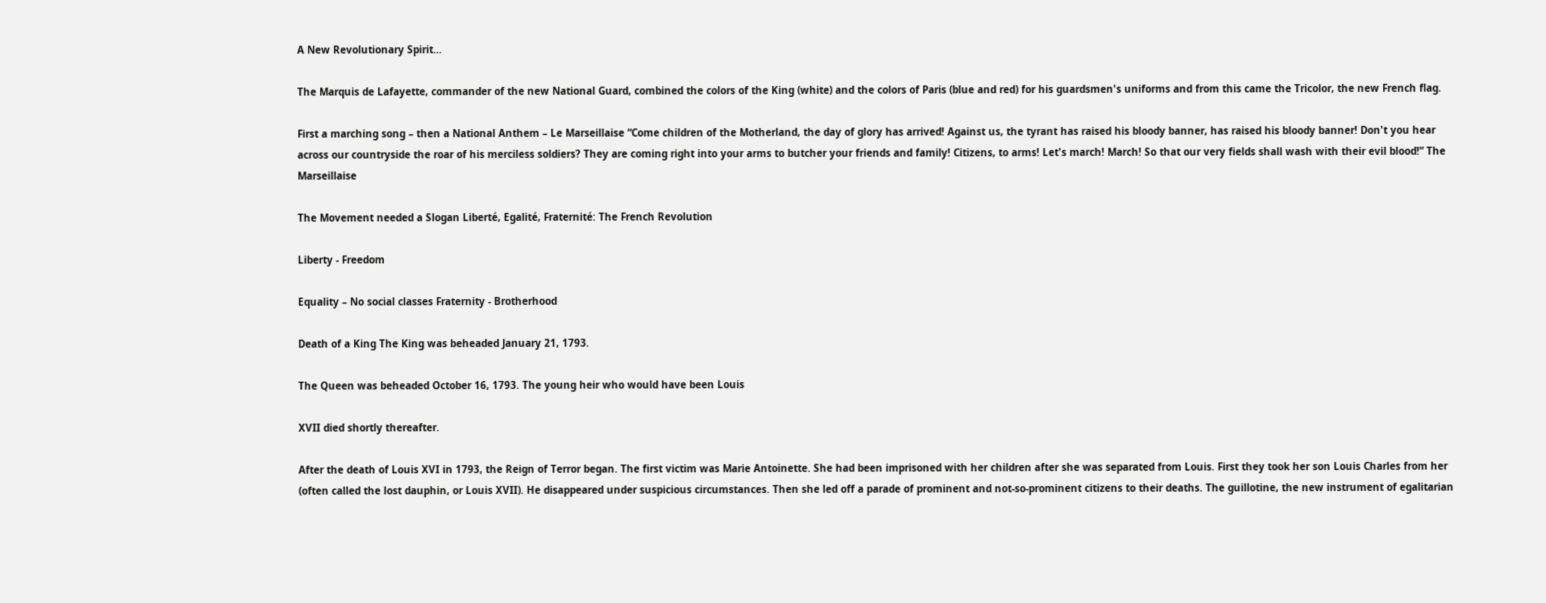A New Revolutionary Spirit…

The Marquis de Lafayette, commander of the new National Guard, combined the colors of the King (white) and the colors of Paris (blue and red) for his guardsmen's uniforms and from this came the Tricolor, the new French flag.

First a marching song – then a National Anthem – Le Marseillaise “Come children of the Motherland, the day of glory has arrived! Against us, the tyrant has raised his bloody banner, has raised his bloody banner! Don't you hear across our countryside the roar of his merciless soldiers? They are coming right into your arms to butcher your friends and family! Citizens, to arms! Let's march! March! So that our very fields shall wash with their evil blood!” The Marseillaise

The Movement needed a Slogan Liberté, Egalité, Fraternité: The French Revolution

Liberty - Freedom

Equality – No social classes Fraternity - Brotherhood

Death of a King The King was beheaded January 21, 1793.

The Queen was beheaded October 16, 1793. The young heir who would have been Louis

XVII died shortly thereafter.

After the death of Louis XVI in 1793, the Reign of Terror began. The first victim was Marie Antoinette. She had been imprisoned with her children after she was separated from Louis. First they took her son Louis Charles from her (often called the lost dauphin, or Louis XVII). He disappeared under suspicious circumstances. Then she led off a parade of prominent and not-so-prominent citizens to their deaths. The guillotine, the new instrument of egalitarian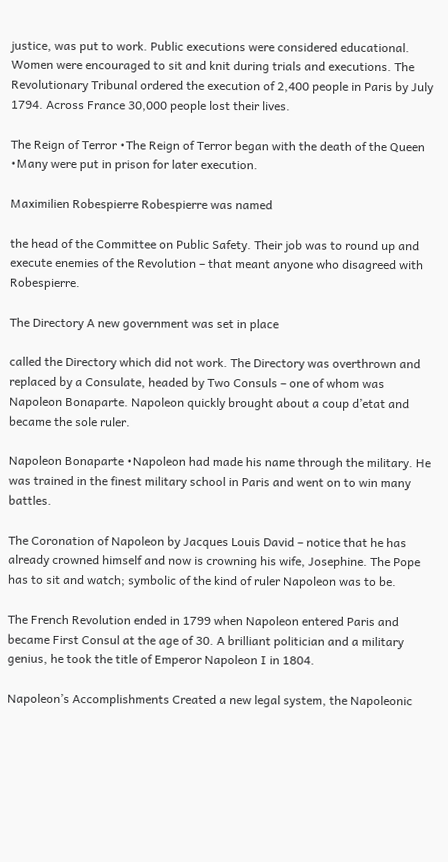justice, was put to work. Public executions were considered educational. Women were encouraged to sit and knit during trials and executions. The Revolutionary Tribunal ordered the execution of 2,400 people in Paris by July 1794. Across France 30,000 people lost their lives.

The Reign of Terror •The Reign of Terror began with the death of the Queen •Many were put in prison for later execution.

Maximilien Robespierre Robespierre was named

the head of the Committee on Public Safety. Their job was to round up and execute enemies of the Revolution – that meant anyone who disagreed with Robespierre.

The Directory A new government was set in place

called the Directory which did not work. The Directory was overthrown and replaced by a Consulate, headed by Two Consuls – one of whom was Napoleon Bonaparte. Napoleon quickly brought about a coup d’etat and became the sole ruler.

Napoleon Bonaparte •Napoleon had made his name through the military. He was trained in the finest military school in Paris and went on to win many battles.

The Coronation of Napoleon by Jacques Louis David – notice that he has already crowned himself and now is crowning his wife, Josephine. The Pope has to sit and watch; symbolic of the kind of ruler Napoleon was to be.

The French Revolution ended in 1799 when Napoleon entered Paris and became First Consul at the age of 30. A brilliant politician and a military genius, he took the title of Emperor Napoleon I in 1804.

Napoleon’s Accomplishments Created a new legal system, the Napoleonic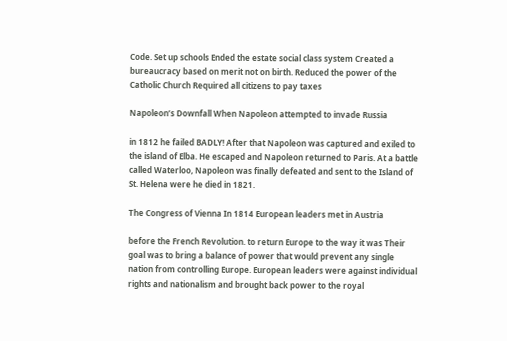Code. Set up schools Ended the estate social class system Created a bureaucracy based on merit not on birth. Reduced the power of the Catholic Church Required all citizens to pay taxes

Napoleon’s Downfall When Napoleon attempted to invade Russia

in 1812 he failed BADLY! After that Napoleon was captured and exiled to the island of Elba. He escaped and Napoleon returned to Paris. At a battle called Waterloo, Napoleon was finally defeated and sent to the Island of St. Helena were he died in 1821.

The Congress of Vienna In 1814 European leaders met in Austria

before the French Revolution. to return Europe to the way it was Their goal was to bring a balance of power that would prevent any single nation from controlling Europe. European leaders were against individual rights and nationalism and brought back power to the royal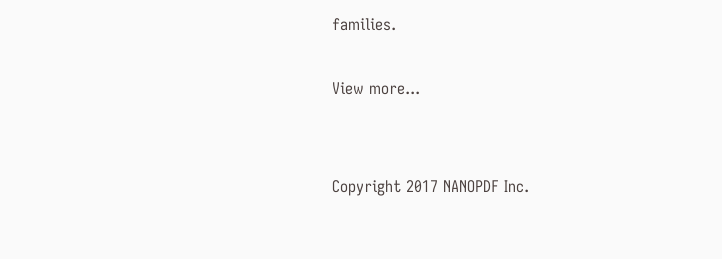families.

View more...


Copyright 2017 NANOPDF Inc.